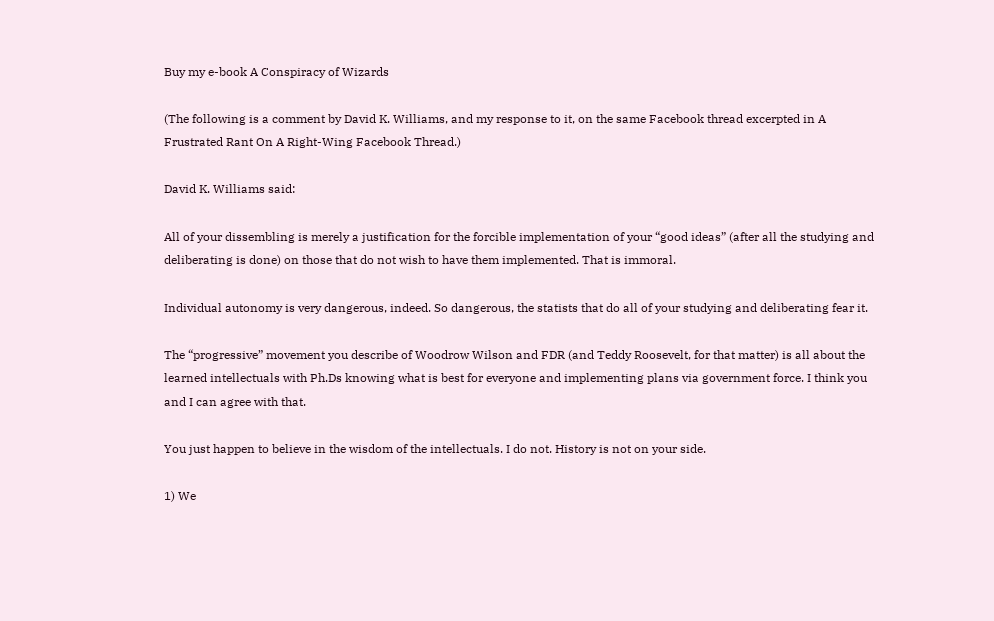Buy my e-book A Conspiracy of Wizards

(The following is a comment by David K. Williams, and my response to it, on the same Facebook thread excerpted in A Frustrated Rant On A Right-Wing Facebook Thread.)

David K. Williams said:

All of your dissembling is merely a justification for the forcible implementation of your “good ideas” (after all the studying and deliberating is done) on those that do not wish to have them implemented. That is immoral.

Individual autonomy is very dangerous, indeed. So dangerous, the statists that do all of your studying and deliberating fear it.

The “progressive” movement you describe of Woodrow Wilson and FDR (and Teddy Roosevelt, for that matter) is all about the learned intellectuals with Ph.Ds knowing what is best for everyone and implementing plans via government force. I think you and I can agree with that.

You just happen to believe in the wisdom of the intellectuals. I do not. History is not on your side.

1) We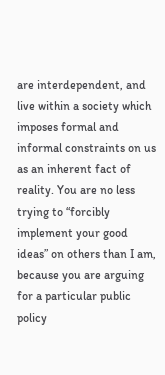are interdependent, and live within a society which imposes formal and informal constraints on us as an inherent fact of reality. You are no less trying to “forcibly implement your good ideas” on others than I am, because you are arguing for a particular public policy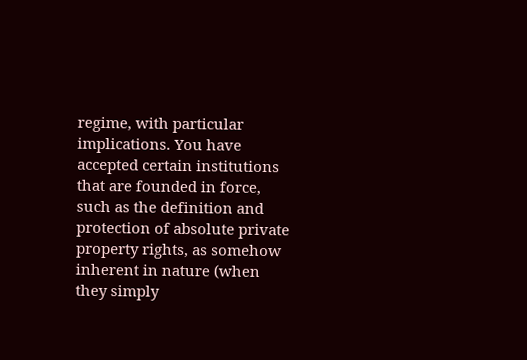regime, with particular implications. You have accepted certain institutions that are founded in force, such as the definition and protection of absolute private property rights, as somehow inherent in nature (when they simply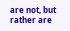are not, but rather are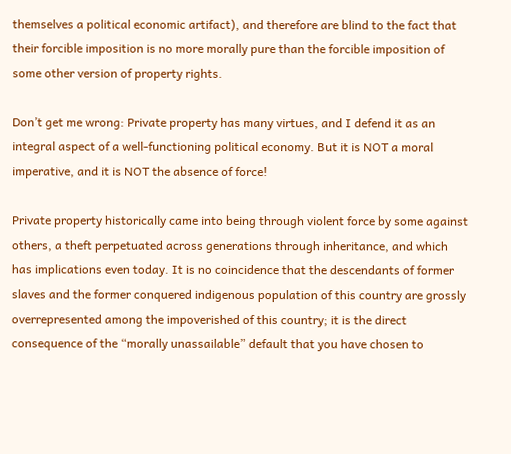themselves a political economic artifact), and therefore are blind to the fact that their forcible imposition is no more morally pure than the forcible imposition of some other version of property rights.

Don’t get me wrong: Private property has many virtues, and I defend it as an integral aspect of a well-functioning political economy. But it is NOT a moral imperative, and it is NOT the absence of force!

Private property historically came into being through violent force by some against others, a theft perpetuated across generations through inheritance, and which has implications even today. It is no coincidence that the descendants of former slaves and the former conquered indigenous population of this country are grossly overrepresented among the impoverished of this country; it is the direct consequence of the “morally unassailable” default that you have chosen to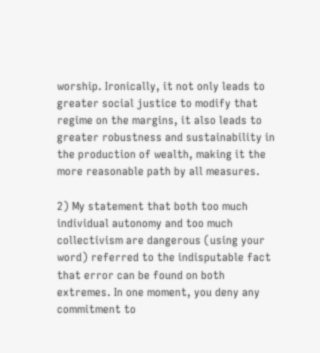worship. Ironically, it not only leads to greater social justice to modify that regime on the margins, it also leads to greater robustness and sustainability in the production of wealth, making it the more reasonable path by all measures.

2) My statement that both too much individual autonomy and too much collectivism are dangerous (using your word) referred to the indisputable fact that error can be found on both extremes. In one moment, you deny any commitment to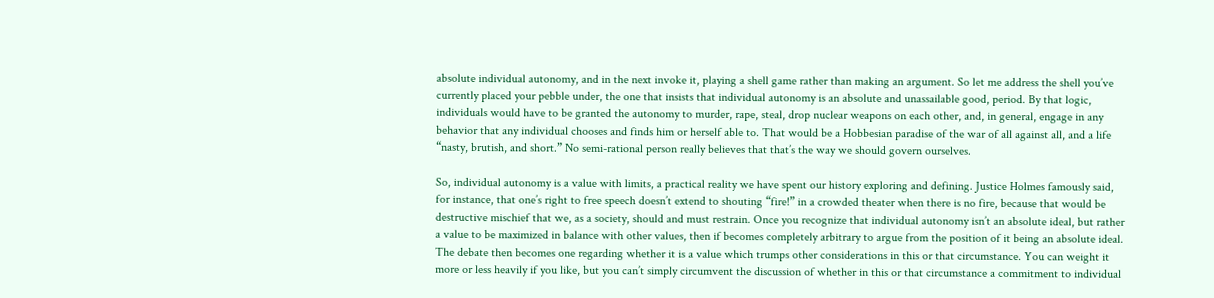absolute individual autonomy, and in the next invoke it, playing a shell game rather than making an argument. So let me address the shell you’ve currently placed your pebble under, the one that insists that individual autonomy is an absolute and unassailable good, period. By that logic, individuals would have to be granted the autonomy to murder, rape, steal, drop nuclear weapons on each other, and, in general, engage in any behavior that any individual chooses and finds him or herself able to. That would be a Hobbesian paradise of the war of all against all, and a life “nasty, brutish, and short.” No semi-rational person really believes that that’s the way we should govern ourselves.

So, individual autonomy is a value with limits, a practical reality we have spent our history exploring and defining. Justice Holmes famously said, for instance, that one’s right to free speech doesn’t extend to shouting “fire!” in a crowded theater when there is no fire, because that would be destructive mischief that we, as a society, should and must restrain. Once you recognize that individual autonomy isn’t an absolute ideal, but rather a value to be maximized in balance with other values, then if becomes completely arbitrary to argue from the position of it being an absolute ideal. The debate then becomes one regarding whether it is a value which trumps other considerations in this or that circumstance. You can weight it more or less heavily if you like, but you can’t simply circumvent the discussion of whether in this or that circumstance a commitment to individual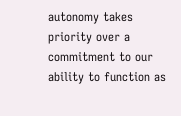autonomy takes priority over a commitment to our ability to function as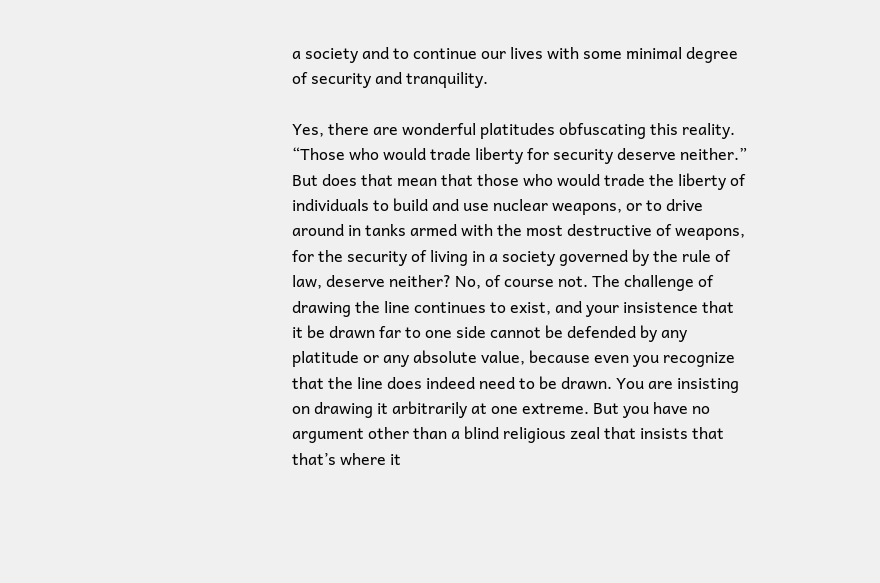a society and to continue our lives with some minimal degree of security and tranquility.

Yes, there are wonderful platitudes obfuscating this reality. “Those who would trade liberty for security deserve neither.” But does that mean that those who would trade the liberty of individuals to build and use nuclear weapons, or to drive around in tanks armed with the most destructive of weapons, for the security of living in a society governed by the rule of law, deserve neither? No, of course not. The challenge of drawing the line continues to exist, and your insistence that it be drawn far to one side cannot be defended by any platitude or any absolute value, because even you recognize that the line does indeed need to be drawn. You are insisting on drawing it arbitrarily at one extreme. But you have no argument other than a blind religious zeal that insists that that’s where it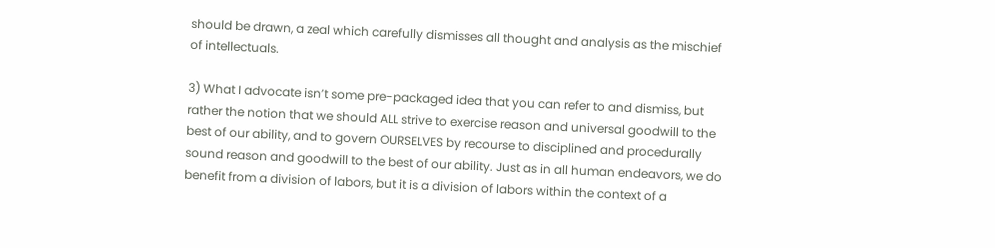should be drawn, a zeal which carefully dismisses all thought and analysis as the mischief of intellectuals.

3) What I advocate isn’t some pre-packaged idea that you can refer to and dismiss, but rather the notion that we should ALL strive to exercise reason and universal goodwill to the best of our ability, and to govern OURSELVES by recourse to disciplined and procedurally sound reason and goodwill to the best of our ability. Just as in all human endeavors, we do benefit from a division of labors, but it is a division of labors within the context of a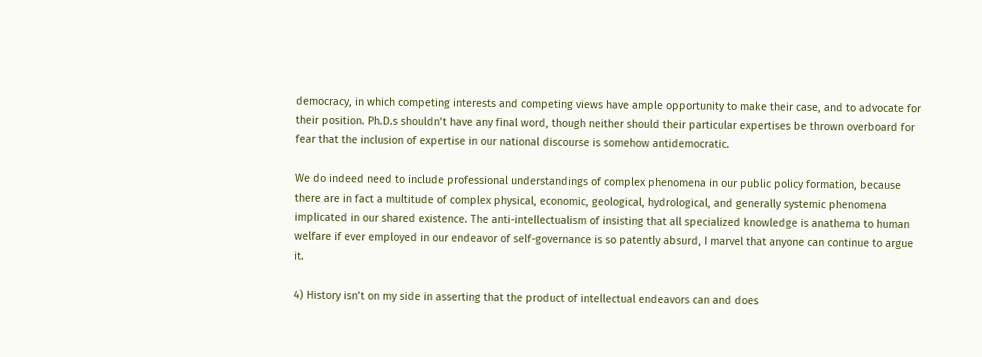democracy, in which competing interests and competing views have ample opportunity to make their case, and to advocate for their position. Ph.D.s shouldn’t have any final word, though neither should their particular expertises be thrown overboard for fear that the inclusion of expertise in our national discourse is somehow antidemocratic.

We do indeed need to include professional understandings of complex phenomena in our public policy formation, because there are in fact a multitude of complex physical, economic, geological, hydrological, and generally systemic phenomena implicated in our shared existence. The anti-intellectualism of insisting that all specialized knowledge is anathema to human welfare if ever employed in our endeavor of self-governance is so patently absurd, I marvel that anyone can continue to argue it.

4) History isn’t on my side in asserting that the product of intellectual endeavors can and does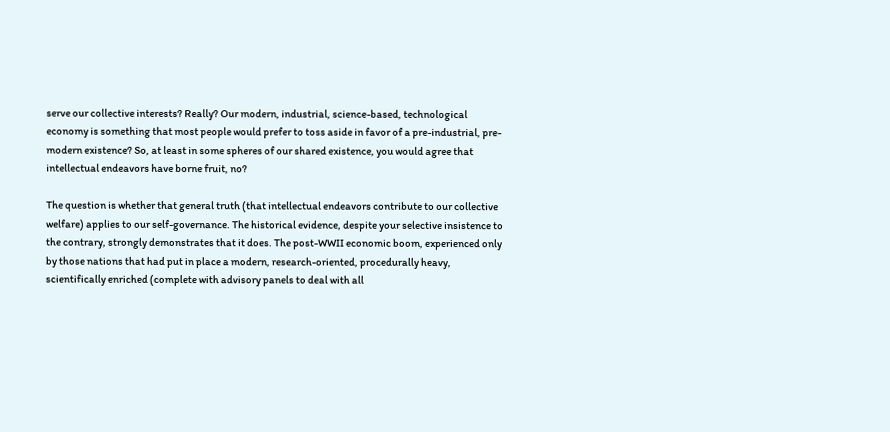serve our collective interests? Really? Our modern, industrial, science-based, technological economy is something that most people would prefer to toss aside in favor of a pre-industrial, pre-modern existence? So, at least in some spheres of our shared existence, you would agree that intellectual endeavors have borne fruit, no?

The question is whether that general truth (that intellectual endeavors contribute to our collective welfare) applies to our self-governance. The historical evidence, despite your selective insistence to the contrary, strongly demonstrates that it does. The post-WWII economic boom, experienced only by those nations that had put in place a modern, research-oriented, procedurally heavy, scientifically enriched (complete with advisory panels to deal with all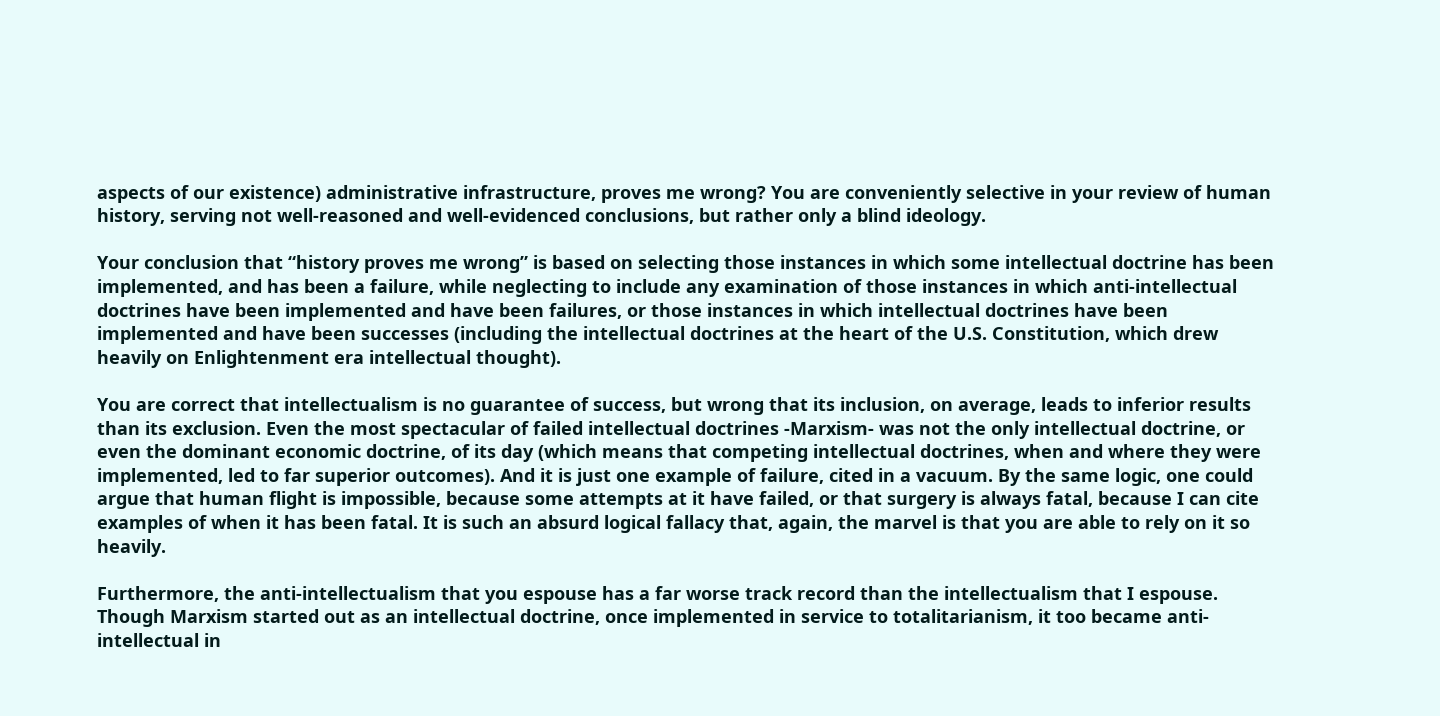aspects of our existence) administrative infrastructure, proves me wrong? You are conveniently selective in your review of human history, serving not well-reasoned and well-evidenced conclusions, but rather only a blind ideology.

Your conclusion that “history proves me wrong” is based on selecting those instances in which some intellectual doctrine has been implemented, and has been a failure, while neglecting to include any examination of those instances in which anti-intellectual doctrines have been implemented and have been failures, or those instances in which intellectual doctrines have been implemented and have been successes (including the intellectual doctrines at the heart of the U.S. Constitution, which drew heavily on Enlightenment era intellectual thought).

You are correct that intellectualism is no guarantee of success, but wrong that its inclusion, on average, leads to inferior results than its exclusion. Even the most spectacular of failed intellectual doctrines -Marxism- was not the only intellectual doctrine, or even the dominant economic doctrine, of its day (which means that competing intellectual doctrines, when and where they were implemented, led to far superior outcomes). And it is just one example of failure, cited in a vacuum. By the same logic, one could argue that human flight is impossible, because some attempts at it have failed, or that surgery is always fatal, because I can cite examples of when it has been fatal. It is such an absurd logical fallacy that, again, the marvel is that you are able to rely on it so heavily.

Furthermore, the anti-intellectualism that you espouse has a far worse track record than the intellectualism that I espouse. Though Marxism started out as an intellectual doctrine, once implemented in service to totalitarianism, it too became anti-intellectual in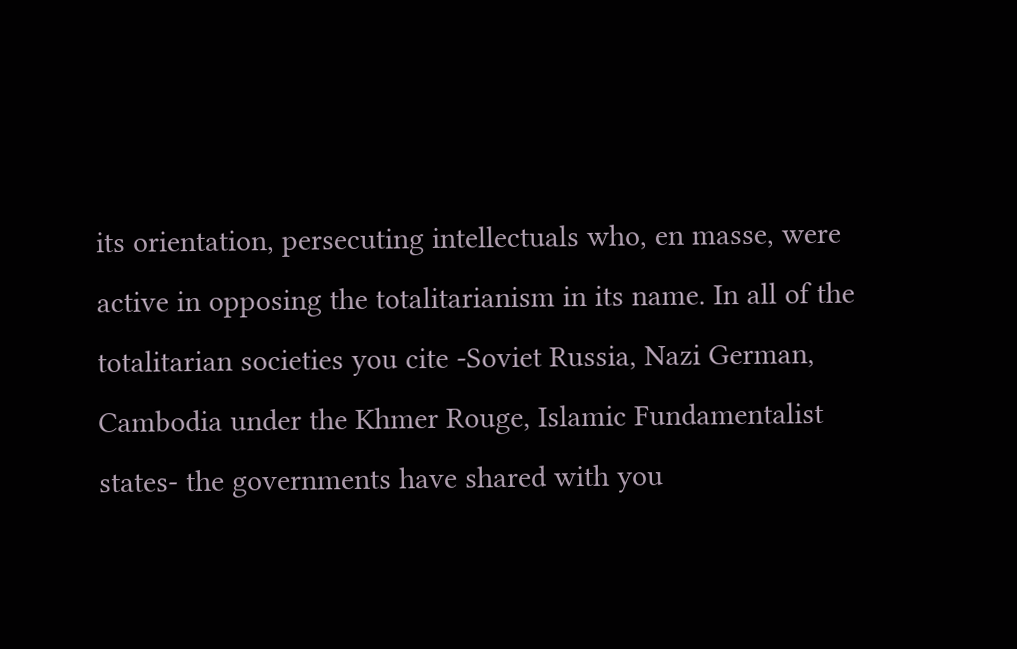its orientation, persecuting intellectuals who, en masse, were active in opposing the totalitarianism in its name. In all of the totalitarian societies you cite -Soviet Russia, Nazi German, Cambodia under the Khmer Rouge, Islamic Fundamentalist states- the governments have shared with you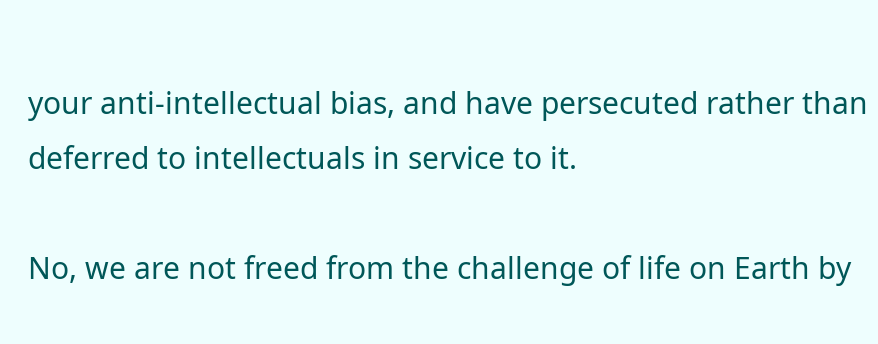your anti-intellectual bias, and have persecuted rather than deferred to intellectuals in service to it.

No, we are not freed from the challenge of life on Earth by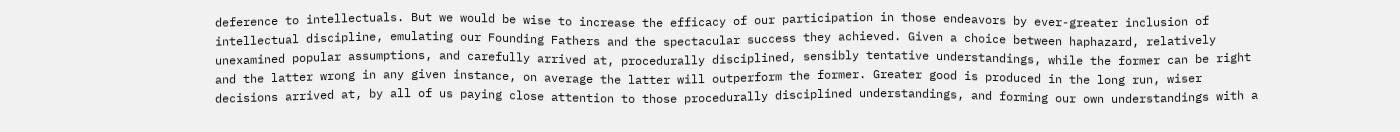deference to intellectuals. But we would be wise to increase the efficacy of our participation in those endeavors by ever-greater inclusion of intellectual discipline, emulating our Founding Fathers and the spectacular success they achieved. Given a choice between haphazard, relatively unexamined popular assumptions, and carefully arrived at, procedurally disciplined, sensibly tentative understandings, while the former can be right and the latter wrong in any given instance, on average the latter will outperform the former. Greater good is produced in the long run, wiser decisions arrived at, by all of us paying close attention to those procedurally disciplined understandings, and forming our own understandings with a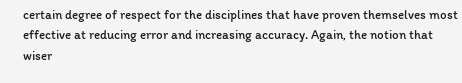certain degree of respect for the disciplines that have proven themselves most effective at reducing error and increasing accuracy. Again, the notion that wiser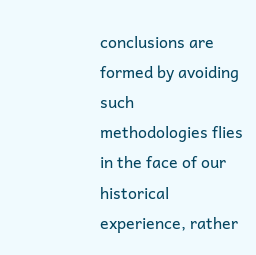conclusions are formed by avoiding such methodologies flies in the face of our historical experience, rather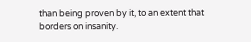than being proven by it, to an extent that borders on insanity.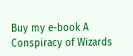Buy my e-book A Conspiracy of Wizards